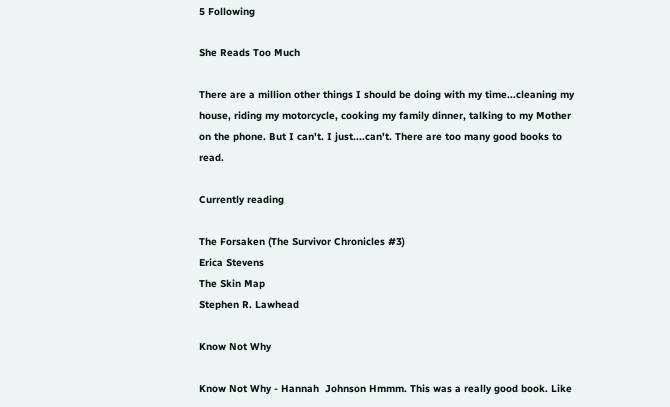5 Following

She Reads Too Much

There are a million other things I should be doing with my time...cleaning my house, riding my motorcycle, cooking my family dinner, talking to my Mother on the phone. But I can't. I just....can't. There are too many good books to read.

Currently reading

The Forsaken (The Survivor Chronicles #3)
Erica Stevens
The Skin Map
Stephen R. Lawhead

Know Not Why

Know Not Why - Hannah  Johnson Hmmm. This was a really good book. Like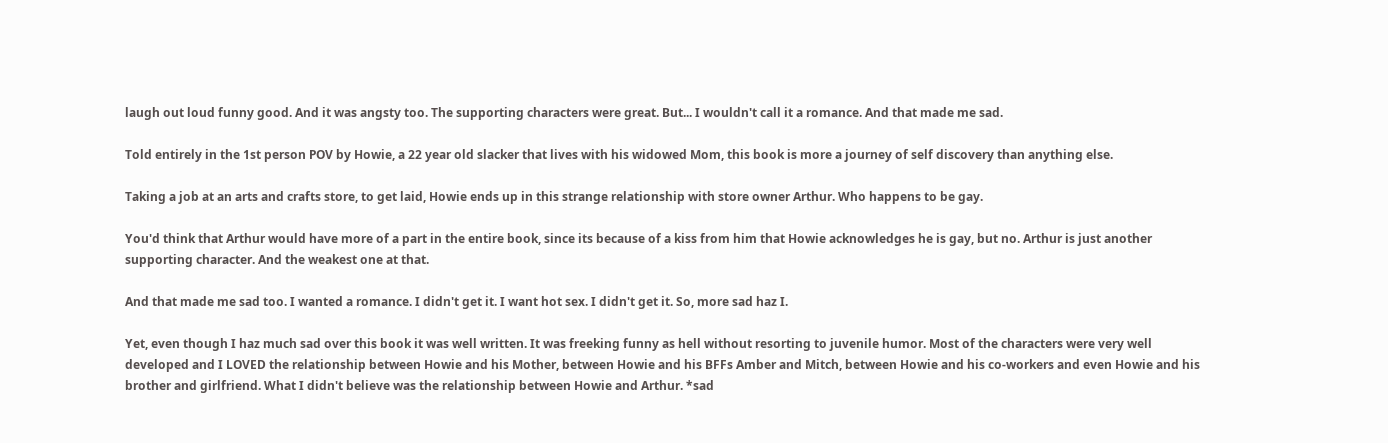laugh out loud funny good. And it was angsty too. The supporting characters were great. But... I wouldn't call it a romance. And that made me sad.

Told entirely in the 1st person POV by Howie, a 22 year old slacker that lives with his widowed Mom, this book is more a journey of self discovery than anything else.

Taking a job at an arts and crafts store, to get laid, Howie ends up in this strange relationship with store owner Arthur. Who happens to be gay.

You'd think that Arthur would have more of a part in the entire book, since its because of a kiss from him that Howie acknowledges he is gay, but no. Arthur is just another supporting character. And the weakest one at that.

And that made me sad too. I wanted a romance. I didn't get it. I want hot sex. I didn't get it. So, more sad haz I.

Yet, even though I haz much sad over this book it was well written. It was freeking funny as hell without resorting to juvenile humor. Most of the characters were very well developed and I LOVED the relationship between Howie and his Mother, between Howie and his BFFs Amber and Mitch, between Howie and his co-workers and even Howie and his brother and girlfriend. What I didn't believe was the relationship between Howie and Arthur. *sad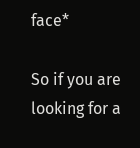face*

So if you are looking for a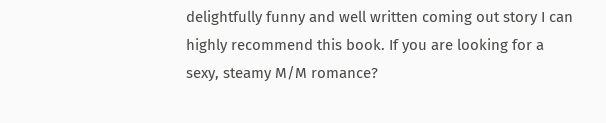delightfully funny and well written coming out story I can highly recommend this book. If you are looking for a sexy, steamy M/M romance?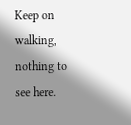Keep on walking, nothing to see here.